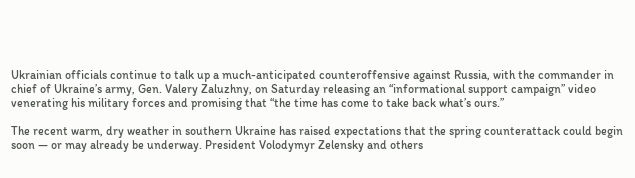Ukrainian officials continue to talk up a much-anticipated counteroffensive against Russia, with the commander in chief of Ukraine’s army, Gen. Valery Zaluzhny, on Saturday releasing an “informational support campaign” video venerating his military forces and promising that “the time has come to take back what’s ours.”

The recent warm, dry weather in southern Ukraine has raised expectations that the spring counterattack could begin soon — or may already be underway. President Volodymyr Zelensky and others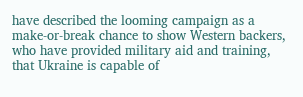have described the looming campaign as a make-or-break chance to show Western backers, who have provided military aid and training, that Ukraine is capable of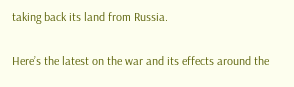taking back its land from Russia.

Here’s the latest on the war and its effects around the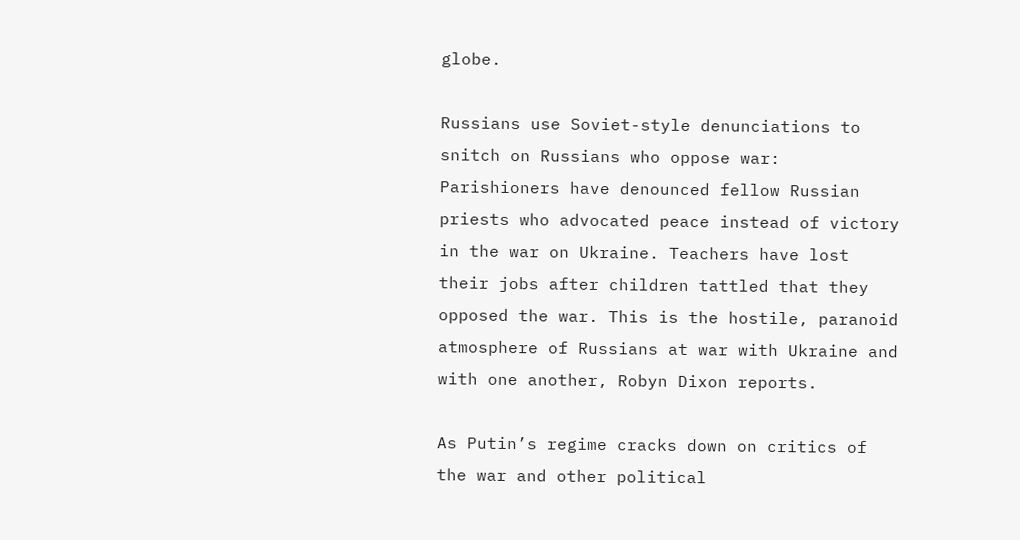globe.

Russians use Soviet-style denunciations to snitch on Russians who oppose war: Parishioners have denounced fellow Russian priests who advocated peace instead of victory in the war on Ukraine. Teachers have lost their jobs after children tattled that they opposed the war. This is the hostile, paranoid atmosphere of Russians at war with Ukraine and with one another, Robyn Dixon reports.

As Putin’s regime cracks down on critics of the war and other political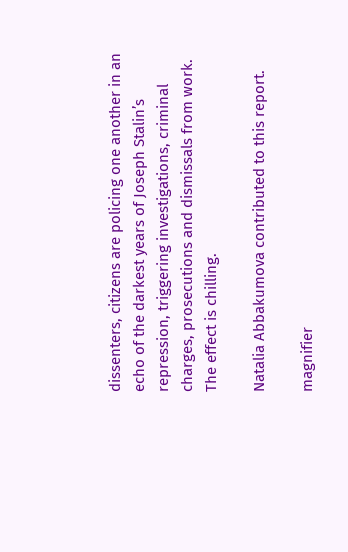dissenters, citizens are policing one another in an echo of the darkest years of Joseph Stalin’s repression, triggering investigations, criminal charges, prosecutions and dismissals from work. The effect is chilling.

Natalia Abbakumova contributed to this report.

magnifier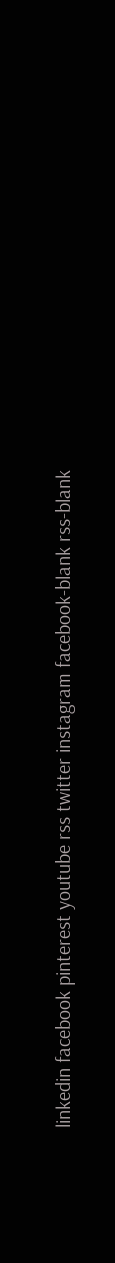linkedin facebook pinterest youtube rss twitter instagram facebook-blank rss-blank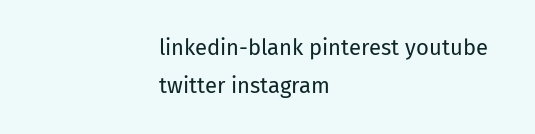linkedin-blank pinterest youtube twitter instagram